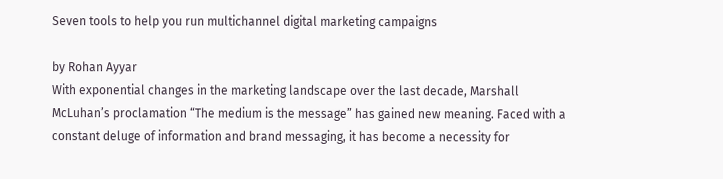Seven tools to help you run multichannel digital marketing campaigns

by Rohan Ayyar
With exponential changes in the marketing landscape over the last decade, Marshall McLuhan’s proclamation “The medium is the message” has gained new meaning. Faced with a constant deluge of information and brand messaging, it has become a necessity for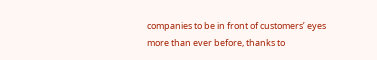companies to be in front of customers’ eyes more than ever before, thanks to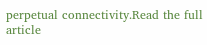perpetual connectivity.Read the full article